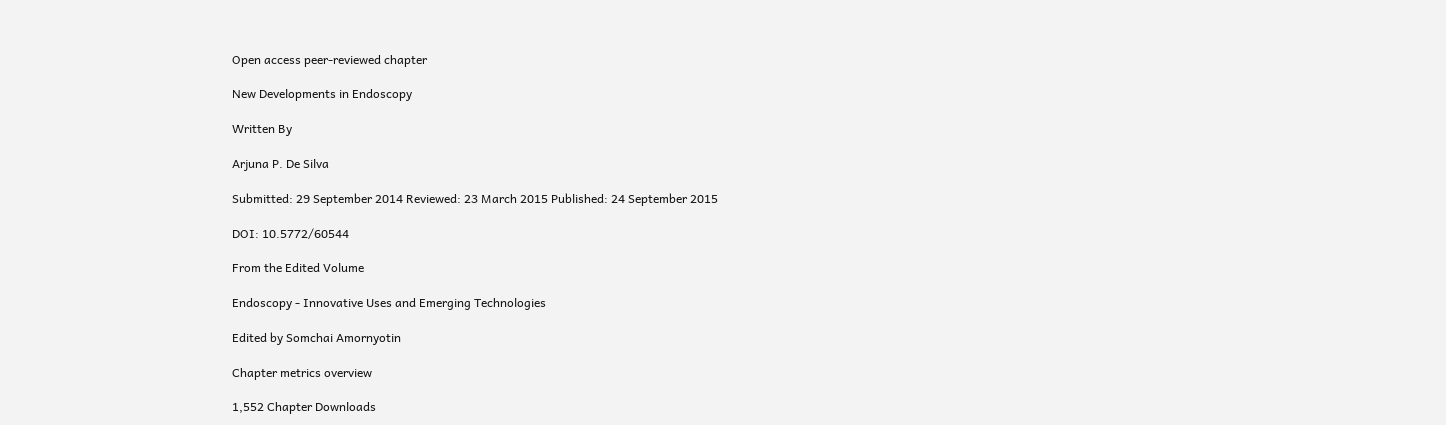Open access peer-reviewed chapter

New Developments in Endoscopy

Written By

Arjuna P. De Silva

Submitted: 29 September 2014 Reviewed: 23 March 2015 Published: 24 September 2015

DOI: 10.5772/60544

From the Edited Volume

Endoscopy - Innovative Uses and Emerging Technologies

Edited by Somchai Amornyotin

Chapter metrics overview

1,552 Chapter Downloads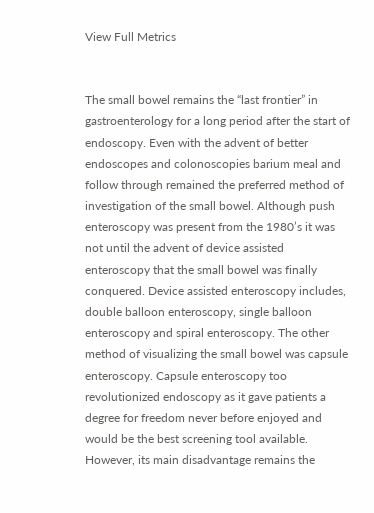View Full Metrics


The small bowel remains the “last frontier” in gastroenterology for a long period after the start of endoscopy. Even with the advent of better endoscopes and colonoscopies barium meal and follow through remained the preferred method of investigation of the small bowel. Although push enteroscopy was present from the 1980’s it was not until the advent of device assisted enteroscopy that the small bowel was finally conquered. Device assisted enteroscopy includes, double balloon enteroscopy, single balloon enteroscopy and spiral enteroscopy. The other method of visualizing the small bowel was capsule enteroscopy. Capsule enteroscopy too revolutionized endoscopy as it gave patients a degree for freedom never before enjoyed and would be the best screening tool available. However, its main disadvantage remains the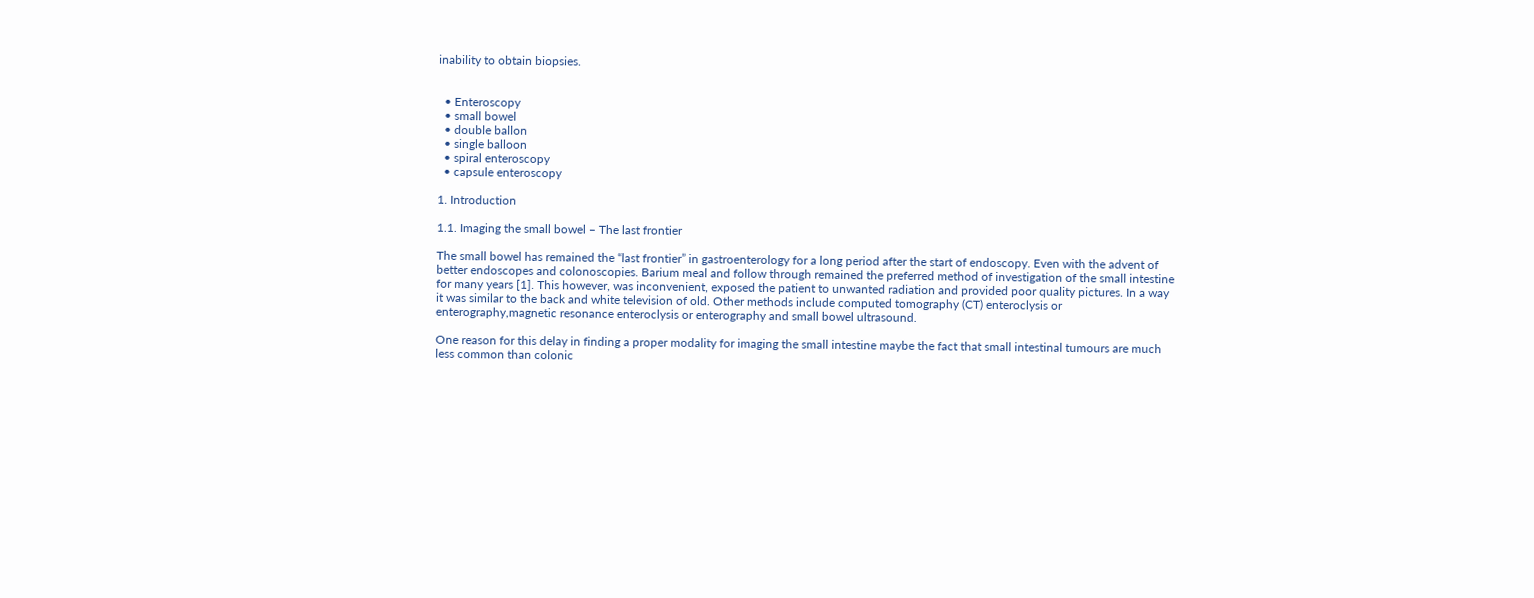inability to obtain biopsies.


  • Enteroscopy
  • small bowel
  • double ballon
  • single balloon
  • spiral enteroscopy
  • capsule enteroscopy

1. Introduction

1.1. Imaging the small bowel – The last frontier

The small bowel has remained the “last frontier” in gastroenterology for a long period after the start of endoscopy. Even with the advent of better endoscopes and colonoscopies. Barium meal and follow through remained the preferred method of investigation of the small intestine for many years [1]. This however, was inconvenient, exposed the patient to unwanted radiation and provided poor quality pictures. In a way it was similar to the back and white television of old. Other methods include computed tomography (CT) enteroclysis or enterography,magnetic resonance enteroclysis or enterography and small bowel ultrasound.

One reason for this delay in finding a proper modality for imaging the small intestine maybe the fact that small intestinal tumours are much less common than colonic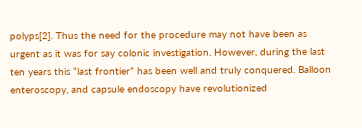polyps[2]. Thus the need for the procedure may not have been as urgent as it was for say colonic investigation. However, during the last ten years this “last frontier” has been well and truly conquered. Balloon enteroscopy, and capsule endoscopy have revolutionized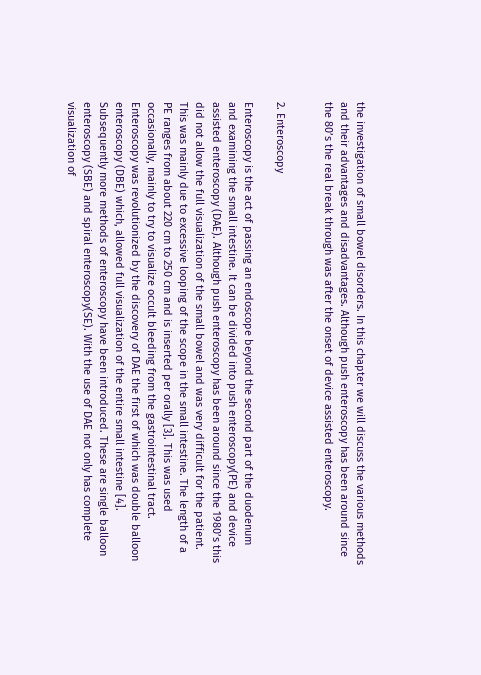the investigation of small bowel disorders. In this chapter we will discuss the various methods and their advantages and disadvantages. Although push enteroscopy has been around since the 80’s the real break through was after the onset of device assisted enteroscopy.


2. Enteroscopy

Enteroscopy is the act of passing an endoscope beyond the second part of the duodenum and examining the small intestine. It can be divided into push enteroscopy(PE) and device assisted enteroscopy (DAE). Although push enteroscopy has been around since the 1980’s this did not allow the full visualization of the small bowel and was very difficult for the patient. This was mainly due to excessive looping of the scope in the small intestine. The length of a PE ranges from about 220 cm to 250 cm and is inserted per orally [3]. This was used occasionally, mainly to try to visualize occult bleeding from the gastrointestinal tract. Enteroscopy was revolutionized by the discovery of DAE the first of which was double balloon enteroscopy (DBE) which, allowed full visualization of the entire small intestine [4]. Subsequently more methods of enteroscopy have been introduced. These are single balloon enteroscopy (SBE) and spiral enteroscopy(SE). With the use of DAE not only has complete visualization of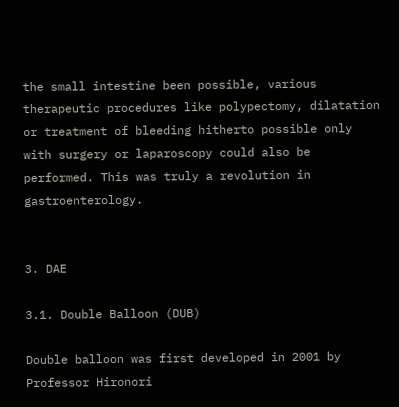the small intestine been possible, various therapeutic procedures like polypectomy, dilatation or treatment of bleeding hitherto possible only with surgery or laparoscopy could also be performed. This was truly a revolution in gastroenterology.


3. DAE

3.1. Double Balloon (DUB)

Double balloon was first developed in 2001 by Professor Hironori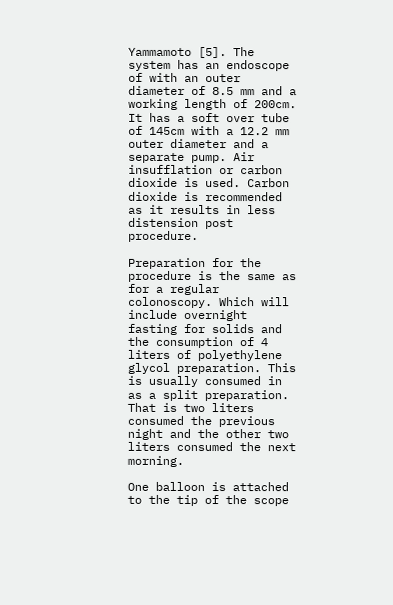Yammamoto [5]. The system has an endoscope of with an outer diameter of 8.5 mm and a working length of 200cm. It has a soft over tube of 145cm with a 12.2 mm outer diameter and a separate pump. Air insufflation or carbon dioxide is used. Carbon dioxide is recommended as it results in less distension post procedure.

Preparation for the procedure is the same as for a regular colonoscopy. Which will include overnight fasting for solids and the consumption of 4 liters of polyethylene glycol preparation. This is usually consumed in as a split preparation. That is two liters consumed the previous night and the other two liters consumed the next morning.

One balloon is attached to the tip of the scope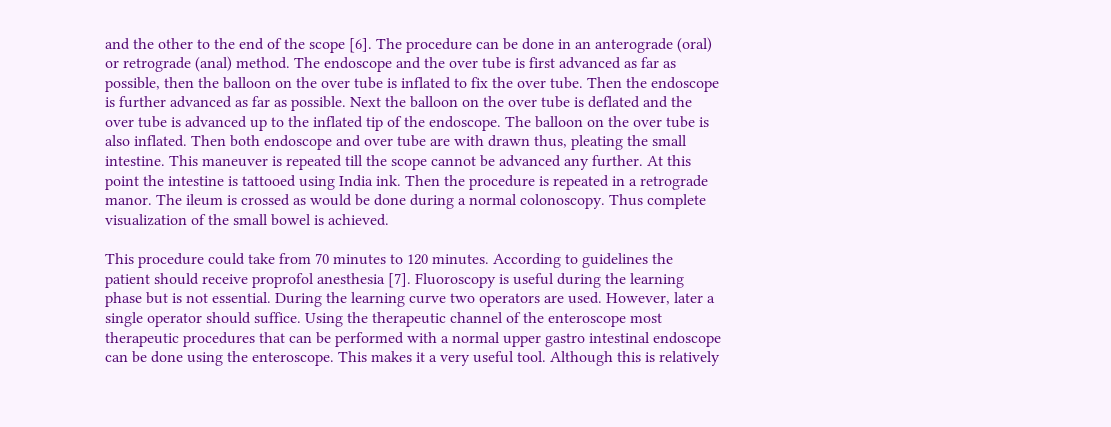and the other to the end of the scope [6]. The procedure can be done in an anterograde (oral) or retrograde (anal) method. The endoscope and the over tube is first advanced as far as possible, then the balloon on the over tube is inflated to fix the over tube. Then the endoscope is further advanced as far as possible. Next the balloon on the over tube is deflated and the over tube is advanced up to the inflated tip of the endoscope. The balloon on the over tube is also inflated. Then both endoscope and over tube are with drawn thus, pleating the small intestine. This maneuver is repeated till the scope cannot be advanced any further. At this point the intestine is tattooed using India ink. Then the procedure is repeated in a retrograde manor. The ileum is crossed as would be done during a normal colonoscopy. Thus complete visualization of the small bowel is achieved.

This procedure could take from 70 minutes to 120 minutes. According to guidelines the patient should receive proprofol anesthesia [7]. Fluoroscopy is useful during the learning phase but is not essential. During the learning curve two operators are used. However, later a single operator should suffice. Using the therapeutic channel of the enteroscope most therapeutic procedures that can be performed with a normal upper gastro intestinal endoscope can be done using the enteroscope. This makes it a very useful tool. Although this is relatively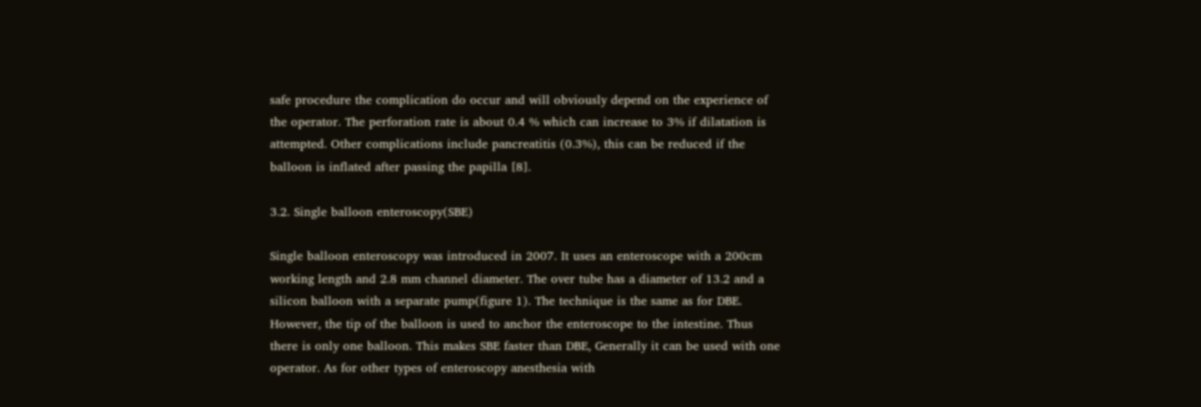safe procedure the complication do occur and will obviously depend on the experience of the operator. The perforation rate is about 0.4 % which can increase to 3% if dilatation is attempted. Other complications include pancreatitis (0.3%), this can be reduced if the balloon is inflated after passing the papilla [8].

3.2. Single balloon enteroscopy(SBE)

Single balloon enteroscopy was introduced in 2007. It uses an enteroscope with a 200cm working length and 2.8 mm channel diameter. The over tube has a diameter of 13.2 and a silicon balloon with a separate pump(figure 1). The technique is the same as for DBE. However, the tip of the balloon is used to anchor the enteroscope to the intestine. Thus there is only one balloon. This makes SBE faster than DBE, Generally it can be used with one operator. As for other types of enteroscopy anesthesia with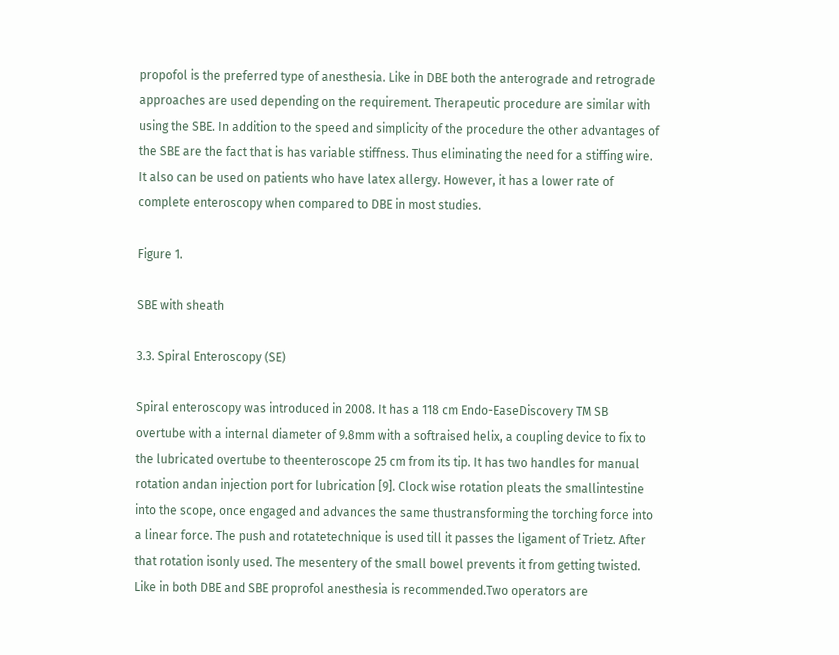propofol is the preferred type of anesthesia. Like in DBE both the anterograde and retrograde approaches are used depending on the requirement. Therapeutic procedure are similar with using the SBE. In addition to the speed and simplicity of the procedure the other advantages of the SBE are the fact that is has variable stiffness. Thus eliminating the need for a stiffing wire. It also can be used on patients who have latex allergy. However, it has a lower rate of complete enteroscopy when compared to DBE in most studies.

Figure 1.

SBE with sheath

3.3. Spiral Enteroscopy (SE)

Spiral enteroscopy was introduced in 2008. It has a 118 cm Endo-EaseDiscovery TM SB overtube with a internal diameter of 9.8mm with a softraised helix, a coupling device to fix to the lubricated overtube to theenteroscope 25 cm from its tip. It has two handles for manual rotation andan injection port for lubrication [9]. Clock wise rotation pleats the smallintestine into the scope, once engaged and advances the same thustransforming the torching force into a linear force. The push and rotatetechnique is used till it passes the ligament of Trietz. After that rotation isonly used. The mesentery of the small bowel prevents it from getting twisted. Like in both DBE and SBE proprofol anesthesia is recommended.Two operators are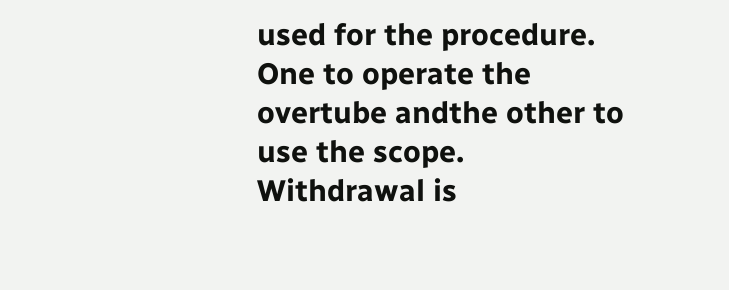used for the procedure. One to operate the overtube andthe other to use the scope. Withdrawal is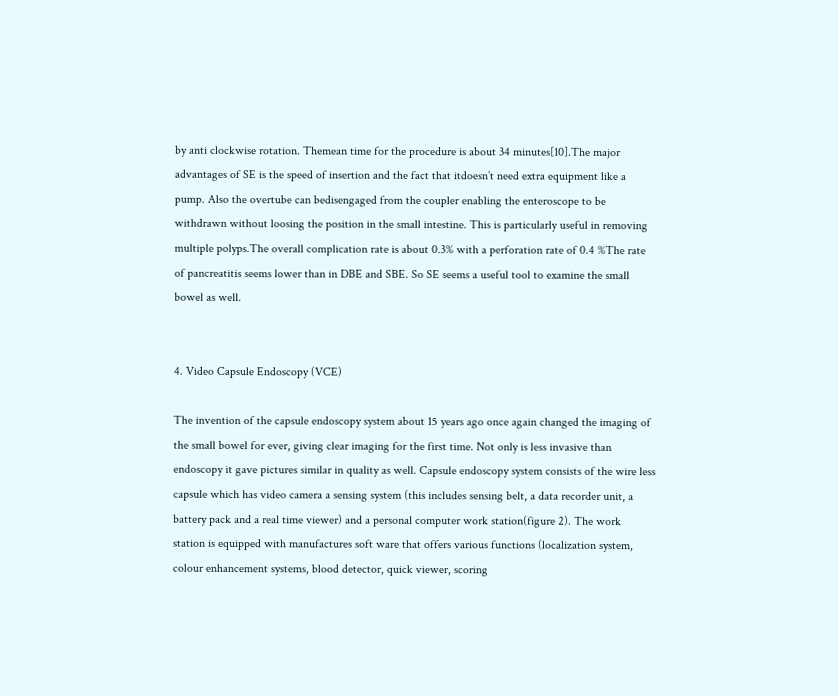by anti clockwise rotation. Themean time for the procedure is about 34 minutes[10].The major advantages of SE is the speed of insertion and the fact that itdoesn’t need extra equipment like a pump. Also the overtube can bedisengaged from the coupler enabling the enteroscope to be withdrawn without loosing the position in the small intestine. This is particularly useful in removing multiple polyps.The overall complication rate is about 0.3% with a perforation rate of 0.4 %The rate of pancreatitis seems lower than in DBE and SBE. So SE seems a useful tool to examine the small bowel as well.


4. Video Capsule Endoscopy (VCE)

The invention of the capsule endoscopy system about 15 years ago once again changed the imaging of the small bowel for ever, giving clear imaging for the first time. Not only is less invasive than endoscopy it gave pictures similar in quality as well. Capsule endoscopy system consists of the wire less capsule which has video camera a sensing system (this includes sensing belt, a data recorder unit, a battery pack and a real time viewer) and a personal computer work station(figure 2). The work station is equipped with manufactures soft ware that offers various functions (localization system, colour enhancement systems, blood detector, quick viewer, scoring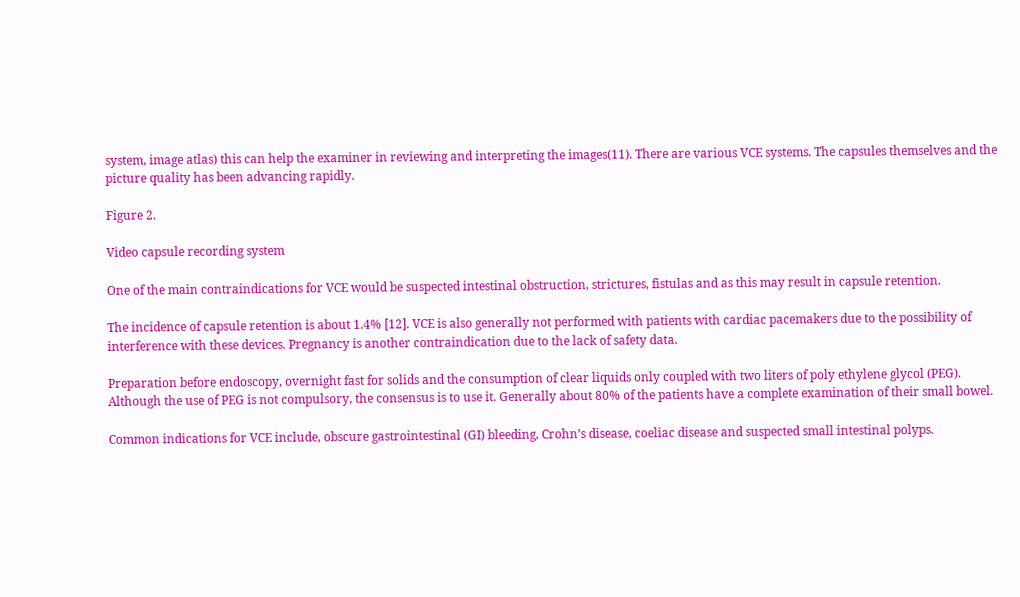system, image atlas) this can help the examiner in reviewing and interpreting the images(11). There are various VCE systems. The capsules themselves and the picture quality has been advancing rapidly.

Figure 2.

Video capsule recording system

One of the main contraindications for VCE would be suspected intestinal obstruction, strictures, fistulas and as this may result in capsule retention.

The incidence of capsule retention is about 1.4% [12]. VCE is also generally not performed with patients with cardiac pacemakers due to the possibility of interference with these devices. Pregnancy is another contraindication due to the lack of safety data.

Preparation before endoscopy, overnight fast for solids and the consumption of clear liquids only coupled with two liters of poly ethylene glycol (PEG). Although the use of PEG is not compulsory, the consensus is to use it. Generally about 80% of the patients have a complete examination of their small bowel.

Common indications for VCE include, obscure gastrointestinal (GI) bleeding, Crohn’s disease, coeliac disease and suspected small intestinal polyps.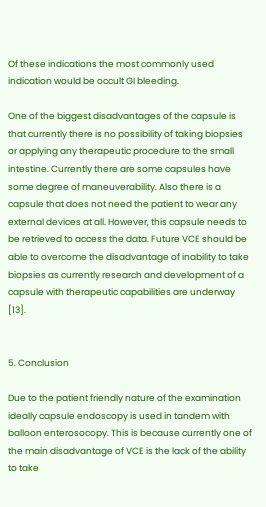Of these indications the most commonly used indication would be occult GI bleeding.

One of the biggest disadvantages of the capsule is that currently there is no possibility of taking biopsies or applying any therapeutic procedure to the small intestine. Currently there are some capsules have some degree of maneuverability. Also there is a capsule that does not need the patient to wear any external devices at all. However, this capsule needs to be retrieved to access the data. Future VCE should be able to overcome the disadvantage of inability to take biopsies as currently research and development of a capsule with therapeutic capabilities are underway [13].


5. Conclusion

Due to the patient friendly nature of the examination ideally capsule endoscopy is used in tandem with balloon enterosocopy. This is because currently one of the main disadvantage of VCE is the lack of the ability to take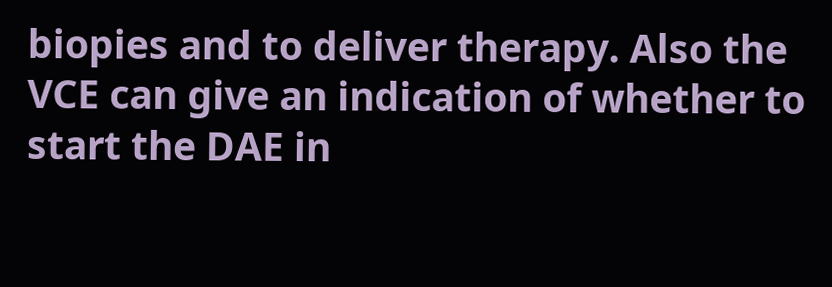biopies and to deliver therapy. Also the VCE can give an indication of whether to start the DAE in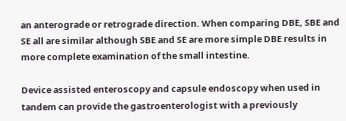an anterograde or retrograde direction. When comparing DBE, SBE and SE all are similar although SBE and SE are more simple DBE results in more complete examination of the small intestine.

Device assisted enteroscopy and capsule endoscopy when used in tandem can provide the gastroenterologist with a previously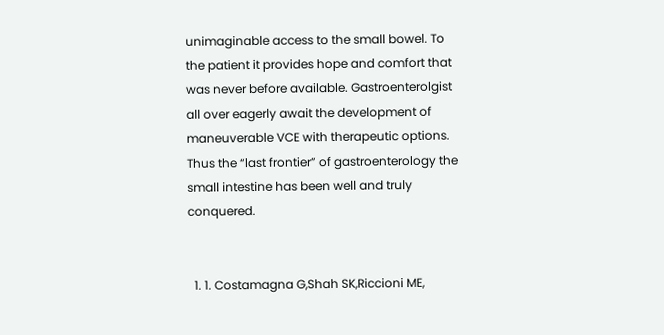unimaginable access to the small bowel. To the patient it provides hope and comfort that was never before available. Gastroenterolgist all over eagerly await the development of maneuverable VCE with therapeutic options. Thus the “last frontier” of gastroenterology the small intestine has been well and truly conquered.


  1. 1. Costamagna G,Shah SK,Riccioni ME,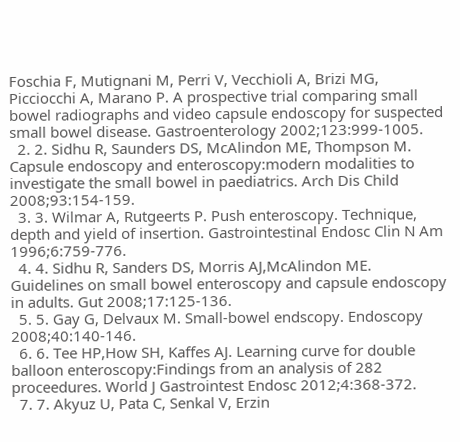Foschia F, Mutignani M, Perri V, Vecchioli A, Brizi MG, Picciocchi A, Marano P. A prospective trial comparing small bowel radiographs and video capsule endoscopy for suspected small bowel disease. Gastroenterology 2002;123:999-1005.
  2. 2. Sidhu R, Saunders DS, McAlindon ME, Thompson M. Capsule endoscopy and enteroscopy:modern modalities to investigate the small bowel in paediatrics. Arch Dis Child 2008;93:154-159.
  3. 3. Wilmar A, Rutgeerts P. Push enteroscopy. Technique, depth and yield of insertion. Gastrointestinal Endosc Clin N Am 1996;6:759-776.
  4. 4. Sidhu R, Sanders DS, Morris AJ,McAlindon ME. Guidelines on small bowel enteroscopy and capsule endoscopy in adults. Gut 2008;17:125-136.
  5. 5. Gay G, Delvaux M. Small-bowel endscopy. Endoscopy 2008;40:140-146.
  6. 6. Tee HP,How SH, Kaffes AJ. Learning curve for double balloon enteroscopy:Findings from an analysis of 282 proceedures. World J Gastrointest Endosc 2012;4:368-372.
  7. 7. Akyuz U, Pata C, Senkal V, Erzin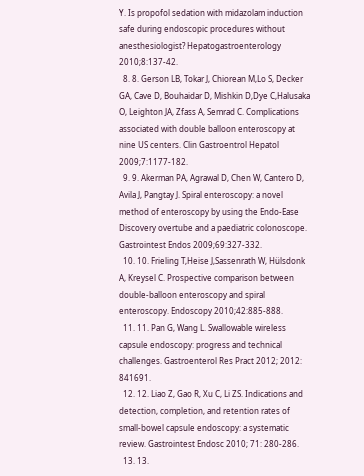Y. Is propofol sedation with midazolam induction safe during endoscopic procedures without anesthesiologist? Hepatogastroenterology 2010;8:137-42.
  8. 8. Gerson LB, Tokar J, Chiorean M,Lo S, Decker GA, Cave D, Bouhaidar D, Mishkin D,Dye C,Halusaka O, Leighton JA, Zfass A, Semrad C. Complications associated with double balloon enteroscopy at nine US centers. Clin Gastroentrol Hepatol 2009;7:1177-182.
  9. 9. Akerman PA, Agrawal D, Chen W, Cantero D, Avila J, Pangtay J. Spiral enteroscopy: a novel method of enteroscopy by using the Endo-Ease Discovery overtube and a paediatric colonoscope. Gastrointest Endos 2009;69:327-332.
  10. 10. Frieling T,Heise J,Sassenrath W, Hülsdonk A, Kreysel C. Prospective comparison between double-balloon enteroscopy and spiral enteroscopy. Endoscopy 2010;42:885-888.
  11. 11. Pan G, Wang L. Swallowable wireless capsule endoscopy: progress and technical challenges. Gastroenterol Res Pract 2012; 2012: 841691.
  12. 12. Liao Z, Gao R, Xu C, Li ZS. Indications and detection, completion, and retention rates of small-bowel capsule endoscopy: a systematic review. Gastrointest Endosc 2010; 71: 280-286.
  13. 13.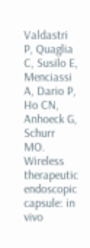Valdastri P, Quaglia C, Susilo E, Menciassi A, Dario P, Ho CN, Anhoeck G, Schurr MO. Wireless therapeutic endoscopic capsule: in vivo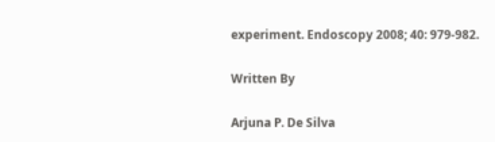experiment. Endoscopy 2008; 40: 979-982.

Written By

Arjuna P. De Silva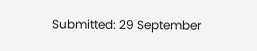Submitted: 29 September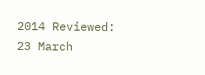2014 Reviewed: 23 March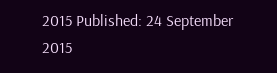2015 Published: 24 September 2015